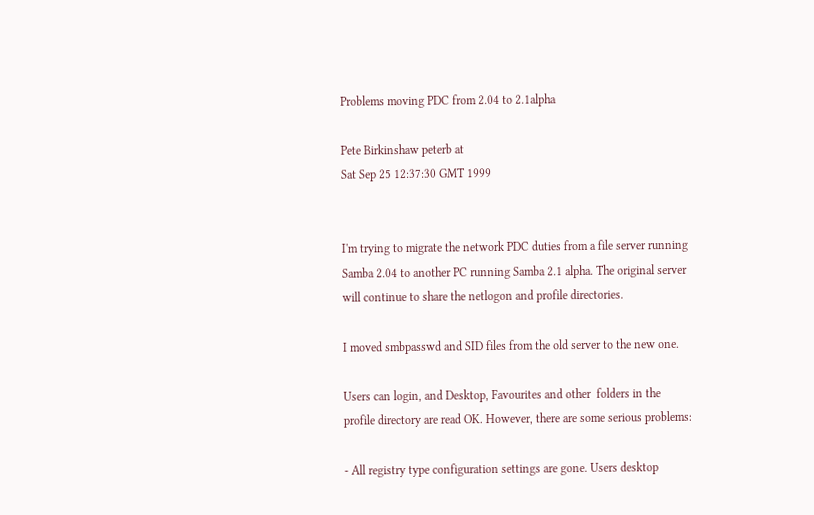Problems moving PDC from 2.04 to 2.1alpha

Pete Birkinshaw peterb at
Sat Sep 25 12:37:30 GMT 1999


I'm trying to migrate the network PDC duties from a file server running
Samba 2.04 to another PC running Samba 2.1 alpha. The original server
will continue to share the netlogon and profile directories.

I moved smbpasswd and SID files from the old server to the new one.

Users can login, and Desktop, Favourites and other  folders in the
profile directory are read OK. However, there are some serious problems:

- All registry type configuration settings are gone. Users desktop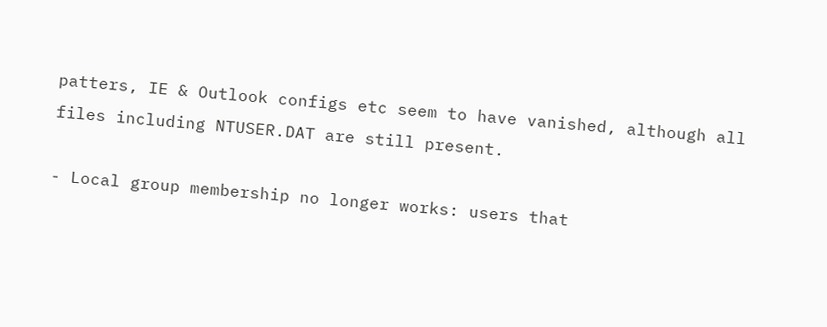patters, IE & Outlook configs etc seem to have vanished, although all
files including NTUSER.DAT are still present.

- Local group membership no longer works: users that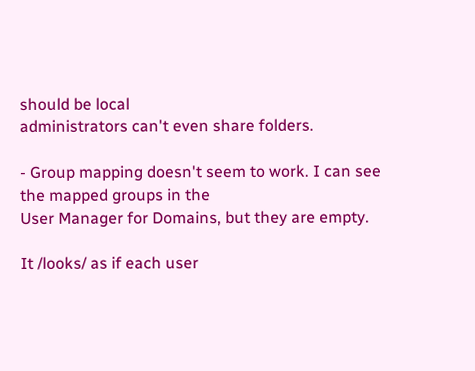should be local
administrators can't even share folders.

- Group mapping doesn't seem to work. I can see the mapped groups in the
User Manager for Domains, but they are empty.

It /looks/ as if each user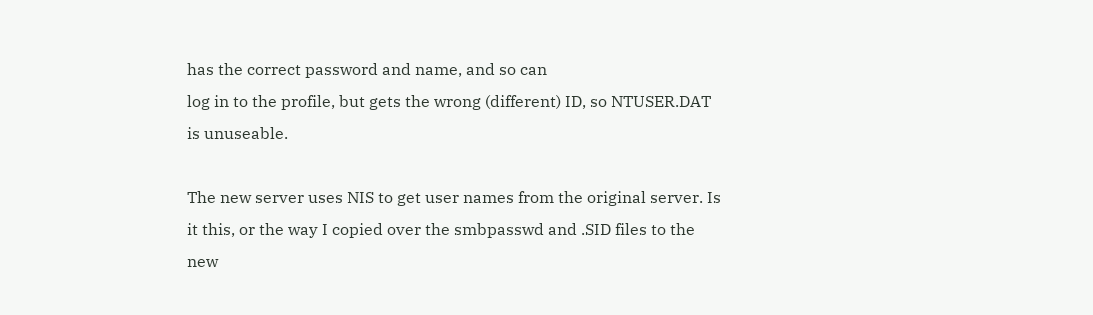has the correct password and name, and so can
log in to the profile, but gets the wrong (different) ID, so NTUSER.DAT
is unuseable.

The new server uses NIS to get user names from the original server. Is
it this, or the way I copied over the smbpasswd and .SID files to the
new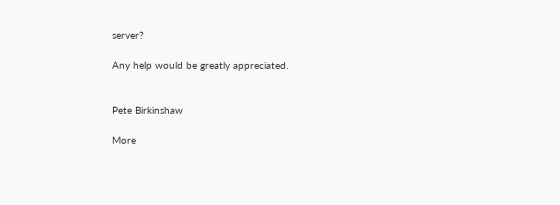server?

Any help would be greatly appreciated.


Pete Birkinshaw

More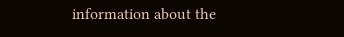information about the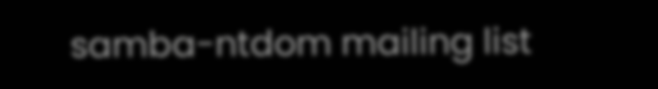samba-ntdom mailing list